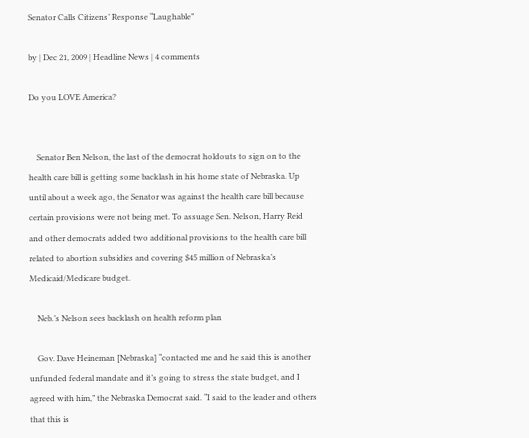Senator Calls Citizens’ Response “Laughable”

by | Dec 21, 2009 | Headline News | 4 comments

Do you LOVE America?


    Senator Ben Nelson, the last of the democrat holdouts to sign on to the health care bill is getting some backlash in his home state of Nebraska. Up until about a week ago, the Senator was against the health care bill because certain provisions were not being met. To assuage Sen. Nelson, Harry Reid and other democrats added two additional provisions to the health care bill related to abortion subsidies and covering $45 million of Nebraska’s Medicaid/Medicare budget.

    Neb.’s Nelson sees backlash on health reform plan

    Gov. Dave Heineman [Nebraska] “contacted me and he said this is another unfunded federal mandate and it’s going to stress the state budget, and I agreed with him,” the Nebraska Democrat said. “I said to the leader and others that this is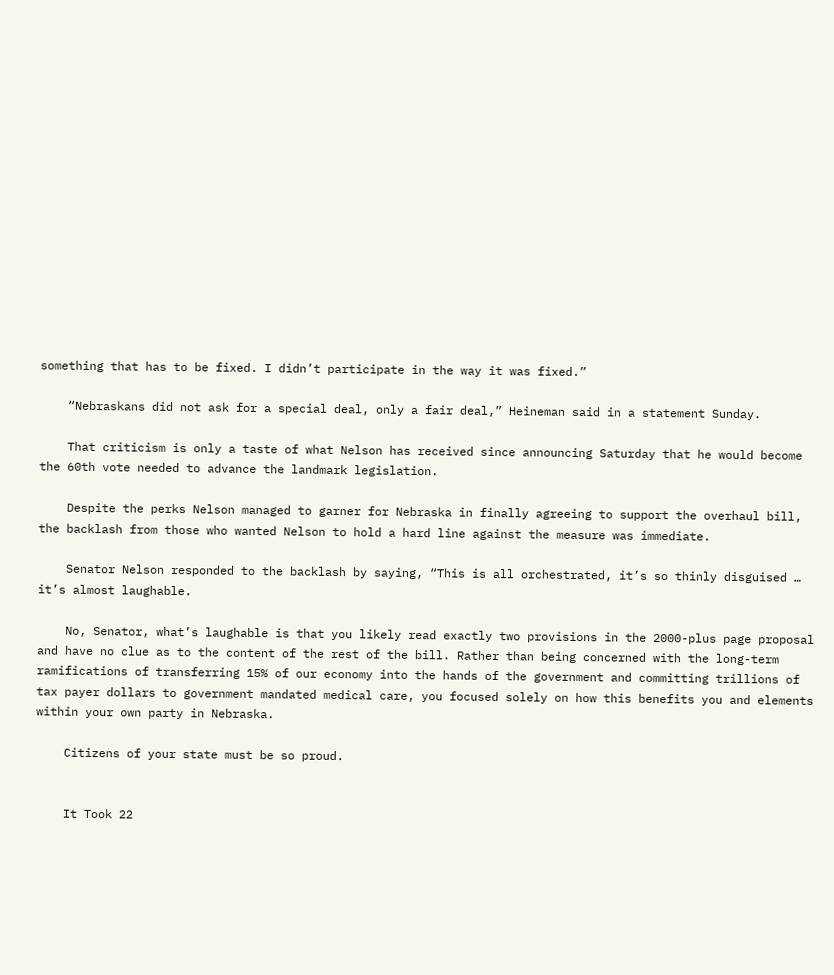something that has to be fixed. I didn’t participate in the way it was fixed.”

    “Nebraskans did not ask for a special deal, only a fair deal,” Heineman said in a statement Sunday.

    That criticism is only a taste of what Nelson has received since announcing Saturday that he would become the 60th vote needed to advance the landmark legislation.

    Despite the perks Nelson managed to garner for Nebraska in finally agreeing to support the overhaul bill, the backlash from those who wanted Nelson to hold a hard line against the measure was immediate.

    Senator Nelson responded to the backlash by saying, “This is all orchestrated, it’s so thinly disguised … it’s almost laughable.

    No, Senator, what’s laughable is that you likely read exactly two provisions in the 2000-plus page proposal and have no clue as to the content of the rest of the bill. Rather than being concerned with the long-term ramifications of transferring 15% of our economy into the hands of the government and committing trillions of tax payer dollars to government mandated medical care, you focused solely on how this benefits you and elements within your own party in Nebraska.

    Citizens of your state must be so proud.


    It Took 22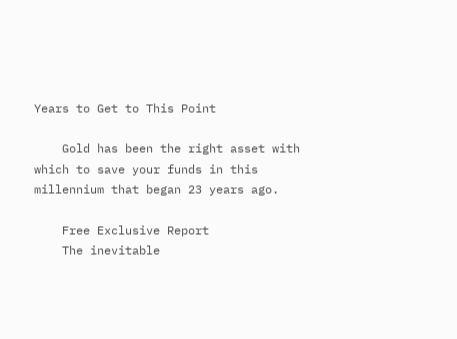Years to Get to This Point

    Gold has been the right asset with which to save your funds in this millennium that began 23 years ago.

    Free Exclusive Report
    The inevitable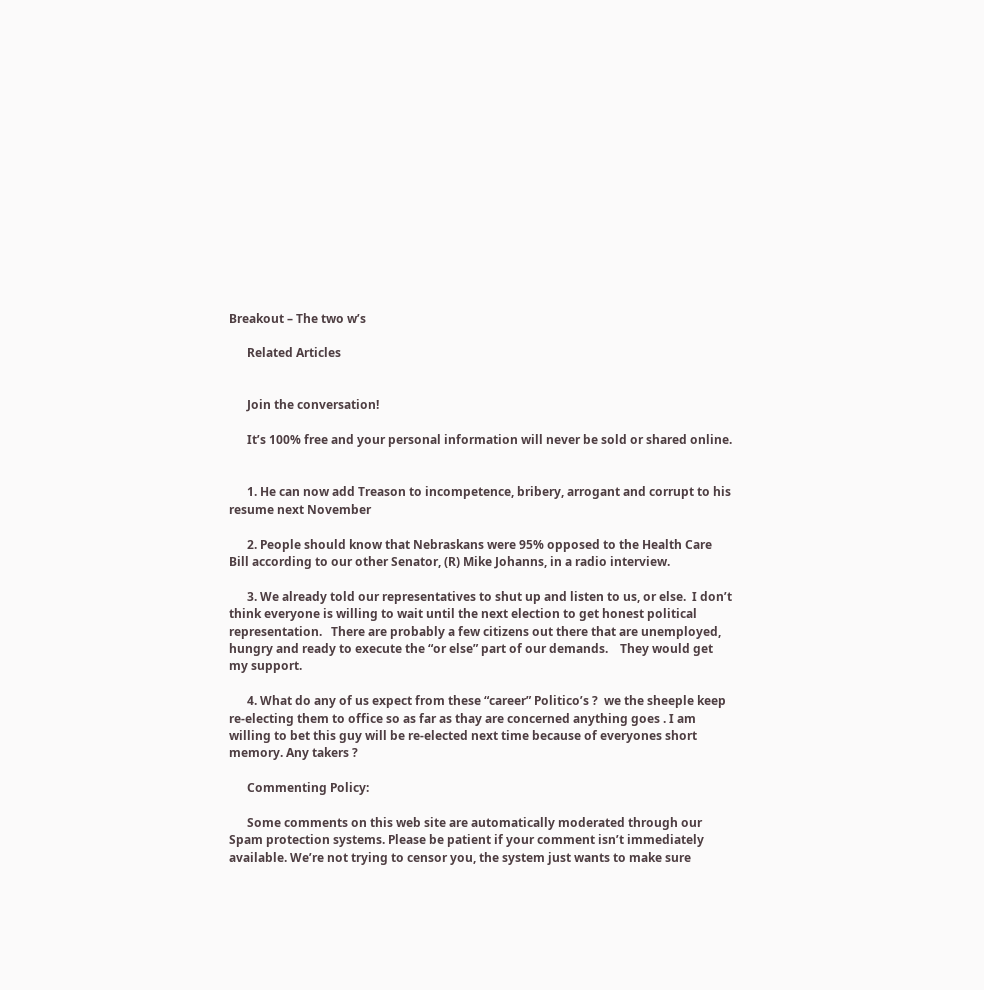Breakout – The two w’s

      Related Articles


      Join the conversation!

      It’s 100% free and your personal information will never be sold or shared online.


      1. He can now add Treason to incompetence, bribery, arrogant and corrupt to his resume next November

      2. People should know that Nebraskans were 95% opposed to the Health Care Bill according to our other Senator, (R) Mike Johanns, in a radio interview.

      3. We already told our representatives to shut up and listen to us, or else.  I don’t think everyone is willing to wait until the next election to get honest political representation.   There are probably a few citizens out there that are unemployed, hungry and ready to execute the “or else” part of our demands.    They would get my support.

      4. What do any of us expect from these “career” Politico’s ?  we the sheeple keep re-electing them to office so as far as thay are concerned anything goes . I am willing to bet this guy will be re-elected next time because of everyones short memory. Any takers ?

      Commenting Policy:

      Some comments on this web site are automatically moderated through our Spam protection systems. Please be patient if your comment isn’t immediately available. We’re not trying to censor you, the system just wants to make sure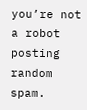you’re not a robot posting random spam.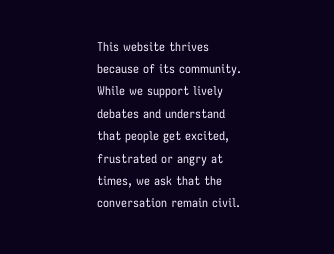This website thrives because of its community. While we support lively debates and understand that people get excited, frustrated or angry at times, we ask that the conversation remain civil.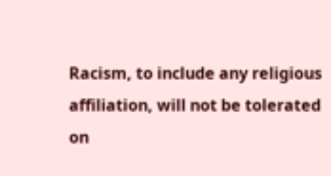Racism, to include any religious affiliation, will not be tolerated on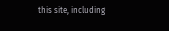this site, including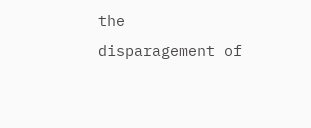the disparagement of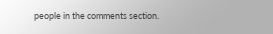people in the comments section.